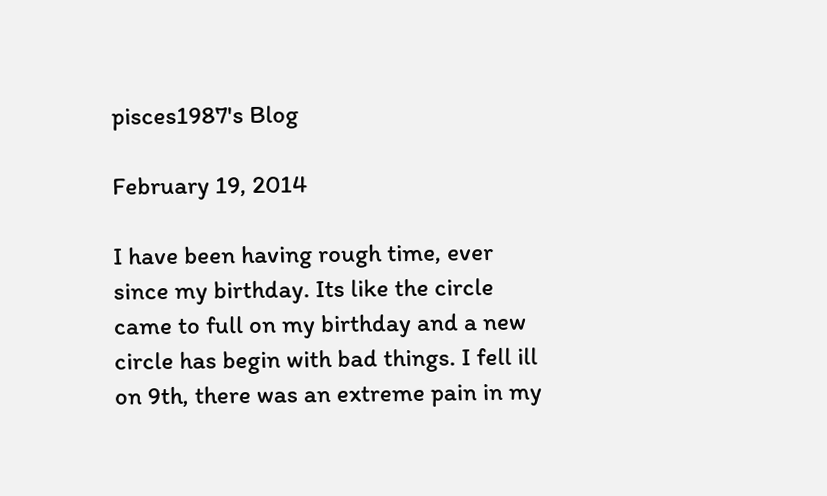pisces1987's Blog

February 19, 2014

I have been having rough time, ever since my birthday. Its like the circle came to full on my birthday and a new circle has begin with bad things. I fell ill on 9th, there was an extreme pain in my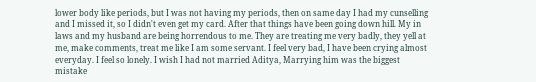lower body like periods, but I was not having my periods, then on same day I had my cunselling and I missed it, so I didn't even get my card. After that things have been going down hill. My in laws and my husband are being horrendous to me. They are treating me very badly, they yell at me, make comments, treat me like I am some servant. I feel very bad, I have been crying almost everyday. I feel so lonely. I wish I had not married Aditya, Marrying him was the biggest mistake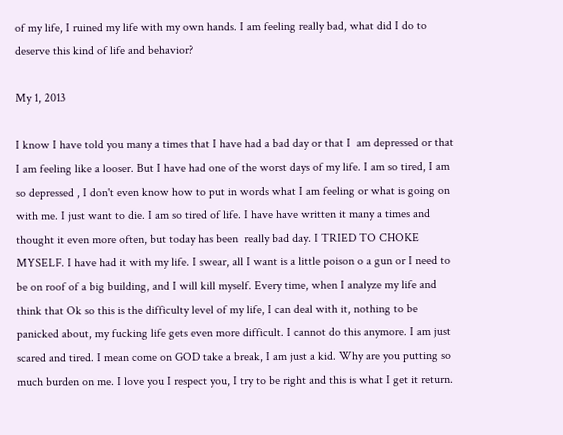of my life, I ruined my life with my own hands. I am feeling really bad, what did I do to deserve this kind of life and behavior?

My 1, 2013

I know I have told you many a times that I have had a bad day or that I  am depressed or that I am feeling like a looser. But I have had one of the worst days of my life. I am so tired, I am so depressed , I don't even know how to put in words what I am feeling or what is going on with me. I just want to die. I am so tired of life. I have have written it many a times and thought it even more often, but today has been  really bad day. I TRIED TO CHOKE MYSELF. I have had it with my life. I swear, all I want is a little poison o a gun or I need to be on roof of a big building, and I will kill myself. Every time, when I analyze my life and think that Ok so this is the difficulty level of my life, I can deal with it, nothing to be panicked about, my fucking life gets even more difficult. I cannot do this anymore. I am just scared and tired. I mean come on GOD take a break, I am just a kid. Why are you putting so much burden on me. I love you I respect you, I try to be right and this is what I get it return.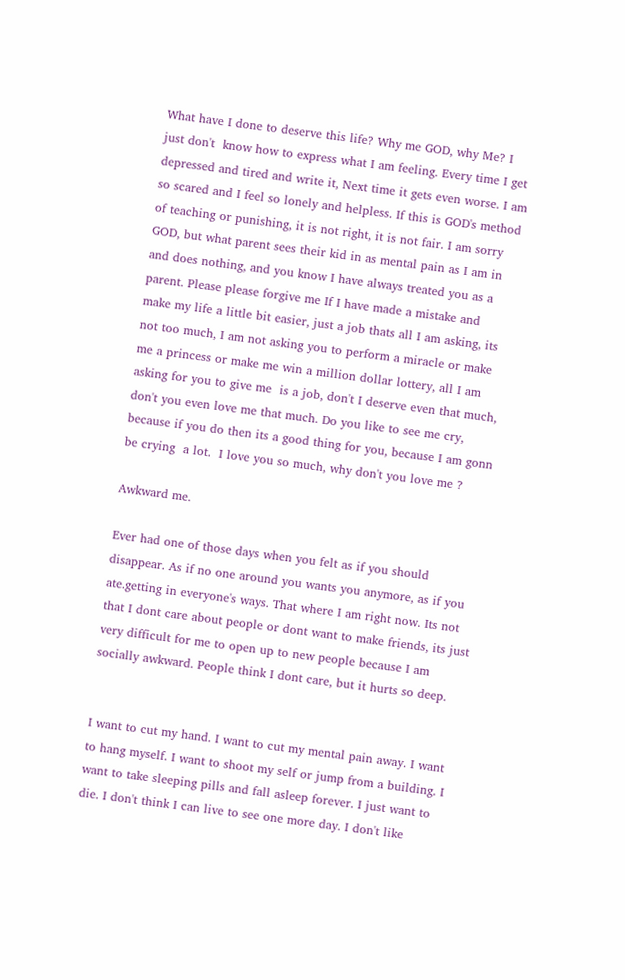What have I done to deserve this life? Why me GOD, why Me? I  just don't  know how to express what I am feeling. Every time I get depressed and tired and write it, Next time it gets even worse. I am so scared and I feel so lonely and helpless. If this is GOD's method of teaching or punishing, it is not right, it is not fair. I am sorry GOD, but what parent sees their kid in as mental pain as I am in and does nothing, and you know I have always treated you as a parent. Please please forgive me If I have made a mistake and  make my life a little bit easier, just a job thats all I am asking, its not too much, I am not asking you to perform a miracle or make me a princess or make me win a million dollar lottery, all I am asking for you to give me  is a job, don't I deserve even that much, don't you even love me that much. Do you like to see me cry, because if you do then its a good thing for you, because I am gonn be crying  a lot.  I love you so much, why don't you love me ?

Awkward me.

Ever had one of those days when you felt as if you should disappear. As if no one around you wants you anymore, as if you ate.getting in everyone's ways. That where I am right now. Its not that I dont care about people or dont want to make friends, its just very difficult for me to open up to new people because I am socially awkward. People think I dont care, but it hurts so deep.


I want to cut my hand. I want to cut my mental pain away. I want to hang myself. I want to shoot my self or jump from a building. I want to take sleeping pills and fall asleep forever. I just want to die. I don't think I can live to see one more day. I don't like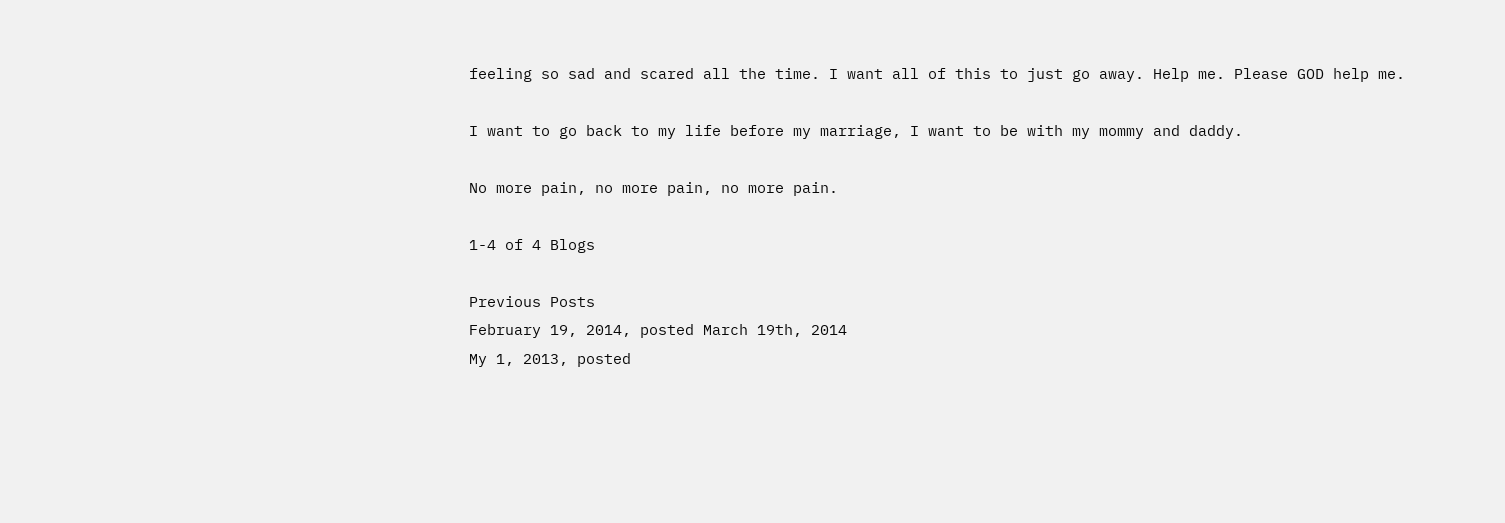feeling so sad and scared all the time. I want all of this to just go away. Help me. Please GOD help me.

I want to go back to my life before my marriage, I want to be with my mommy and daddy.

No more pain, no more pain, no more pain.

1-4 of 4 Blogs

Previous Posts
February 19, 2014, posted March 19th, 2014
My 1, 2013, posted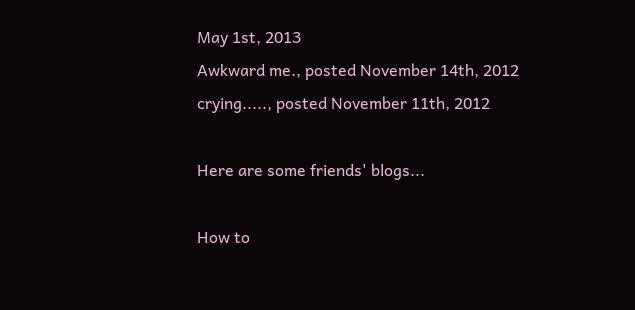May 1st, 2013
Awkward me., posted November 14th, 2012
crying....., posted November 11th, 2012

Here are some friends' blogs...

How to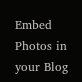Embed Photos in your Blog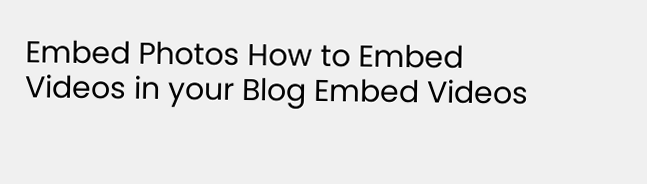Embed Photos How to Embed Videos in your Blog Embed Videos